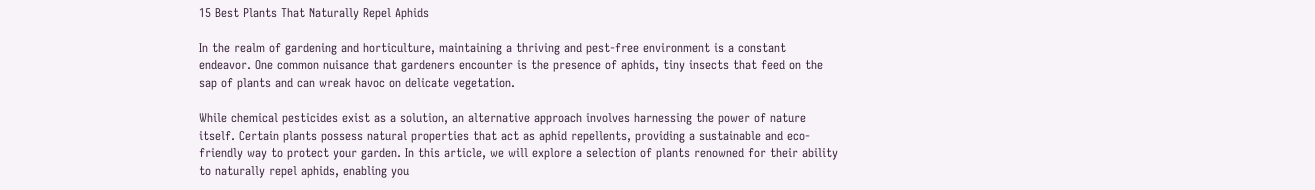15 Best Plants That Naturally Repel Aphids

In the realm of gardening and horticulture, maintaining a thriving and pest-free environment is a constant endeavor. One common nuisance that gardeners encounter is the presence of aphids, tiny insects that feed on the sap of plants and can wreak havoc on delicate vegetation.

While chemical pesticides exist as a solution, an alternative approach involves harnessing the power of nature itself. Certain plants possess natural properties that act as aphid repellents, providing a sustainable and eco-friendly way to protect your garden. In this article, we will explore a selection of plants renowned for their ability to naturally repel aphids, enabling you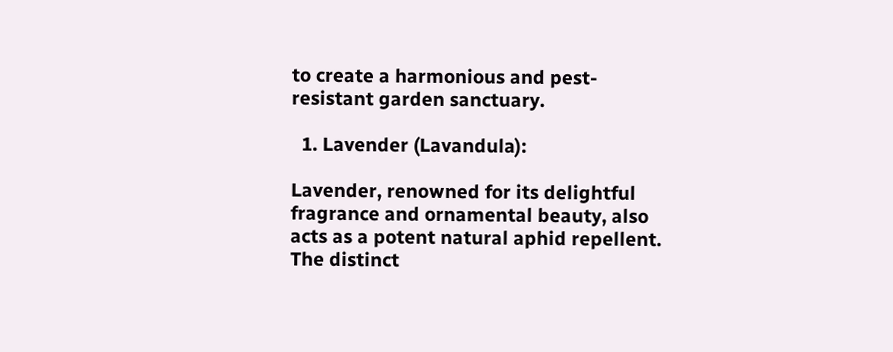to create a harmonious and pest-resistant garden sanctuary.

  1. Lavender (Lavandula):

Lavender, renowned for its delightful fragrance and ornamental beauty, also acts as a potent natural aphid repellent. The distinct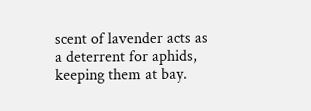scent of lavender acts as a deterrent for aphids, keeping them at bay.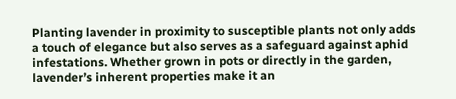Planting lavender in proximity to susceptible plants not only adds a touch of elegance but also serves as a safeguard against aphid infestations. Whether grown in pots or directly in the garden, lavender’s inherent properties make it an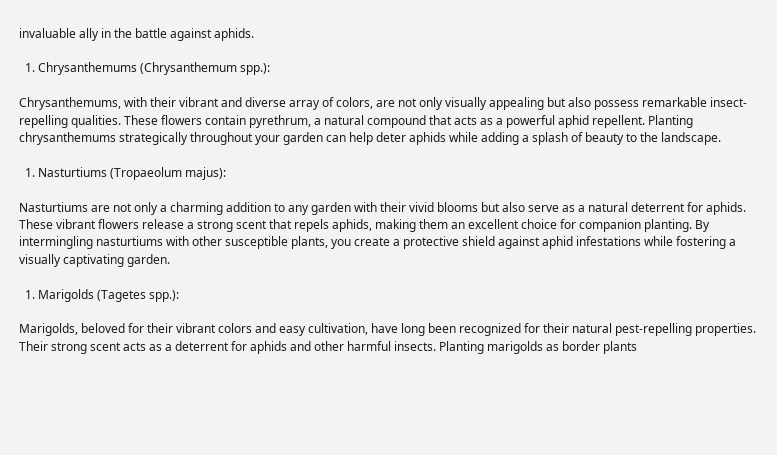invaluable ally in the battle against aphids.

  1. Chrysanthemums (Chrysanthemum spp.):

Chrysanthemums, with their vibrant and diverse array of colors, are not only visually appealing but also possess remarkable insect-repelling qualities. These flowers contain pyrethrum, a natural compound that acts as a powerful aphid repellent. Planting chrysanthemums strategically throughout your garden can help deter aphids while adding a splash of beauty to the landscape.

  1. Nasturtiums (Tropaeolum majus):

Nasturtiums are not only a charming addition to any garden with their vivid blooms but also serve as a natural deterrent for aphids. These vibrant flowers release a strong scent that repels aphids, making them an excellent choice for companion planting. By intermingling nasturtiums with other susceptible plants, you create a protective shield against aphid infestations while fostering a visually captivating garden.

  1. Marigolds (Tagetes spp.):

Marigolds, beloved for their vibrant colors and easy cultivation, have long been recognized for their natural pest-repelling properties. Their strong scent acts as a deterrent for aphids and other harmful insects. Planting marigolds as border plants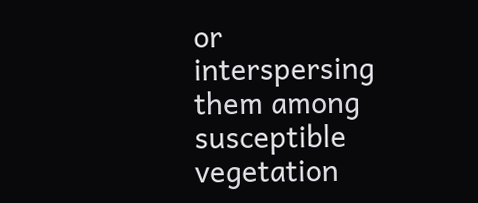or interspersing them among susceptible vegetation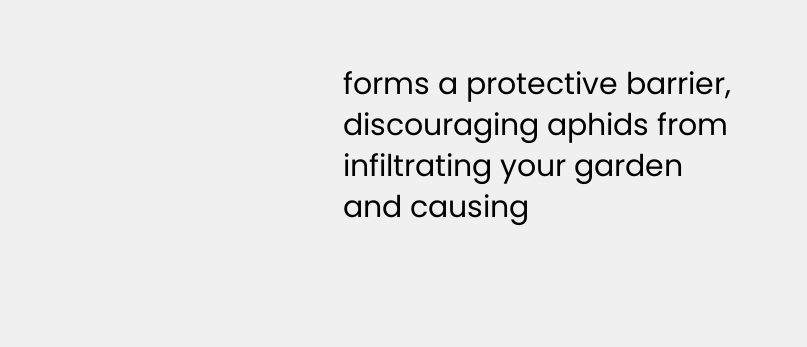forms a protective barrier, discouraging aphids from infiltrating your garden and causing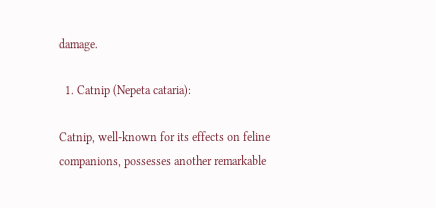damage.

  1. Catnip (Nepeta cataria):

Catnip, well-known for its effects on feline companions, possesses another remarkable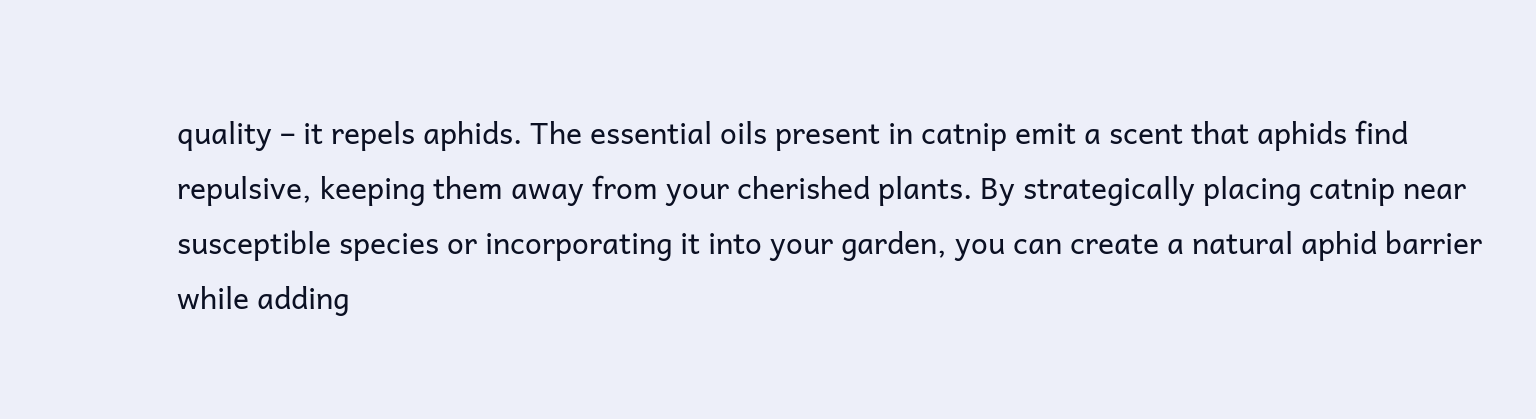quality – it repels aphids. The essential oils present in catnip emit a scent that aphids find repulsive, keeping them away from your cherished plants. By strategically placing catnip near susceptible species or incorporating it into your garden, you can create a natural aphid barrier while adding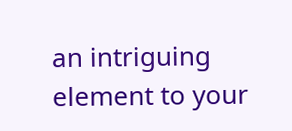an intriguing element to your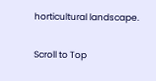horticultural landscape.

Scroll to Top